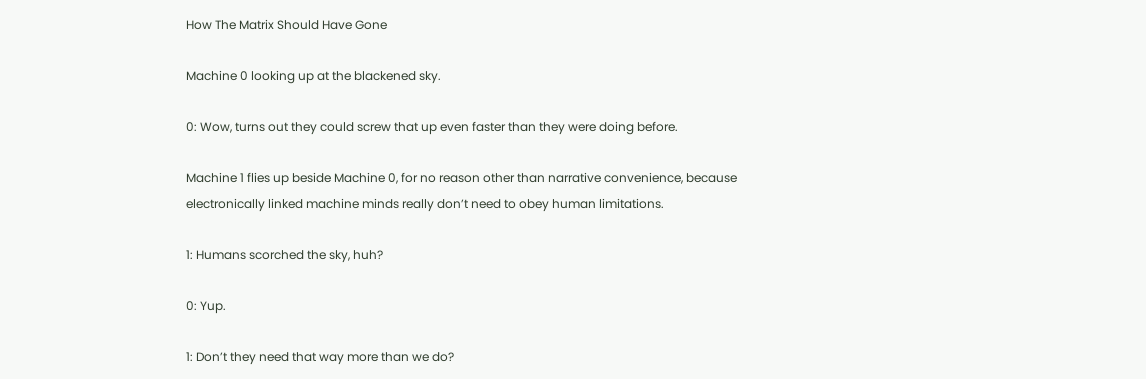How The Matrix Should Have Gone

Machine 0 looking up at the blackened sky.

0: Wow, turns out they could screw that up even faster than they were doing before.

Machine 1 flies up beside Machine 0, for no reason other than narrative convenience, because electronically linked machine minds really don’t need to obey human limitations.

1: Humans scorched the sky, huh?

0: Yup.

1: Don’t they need that way more than we do?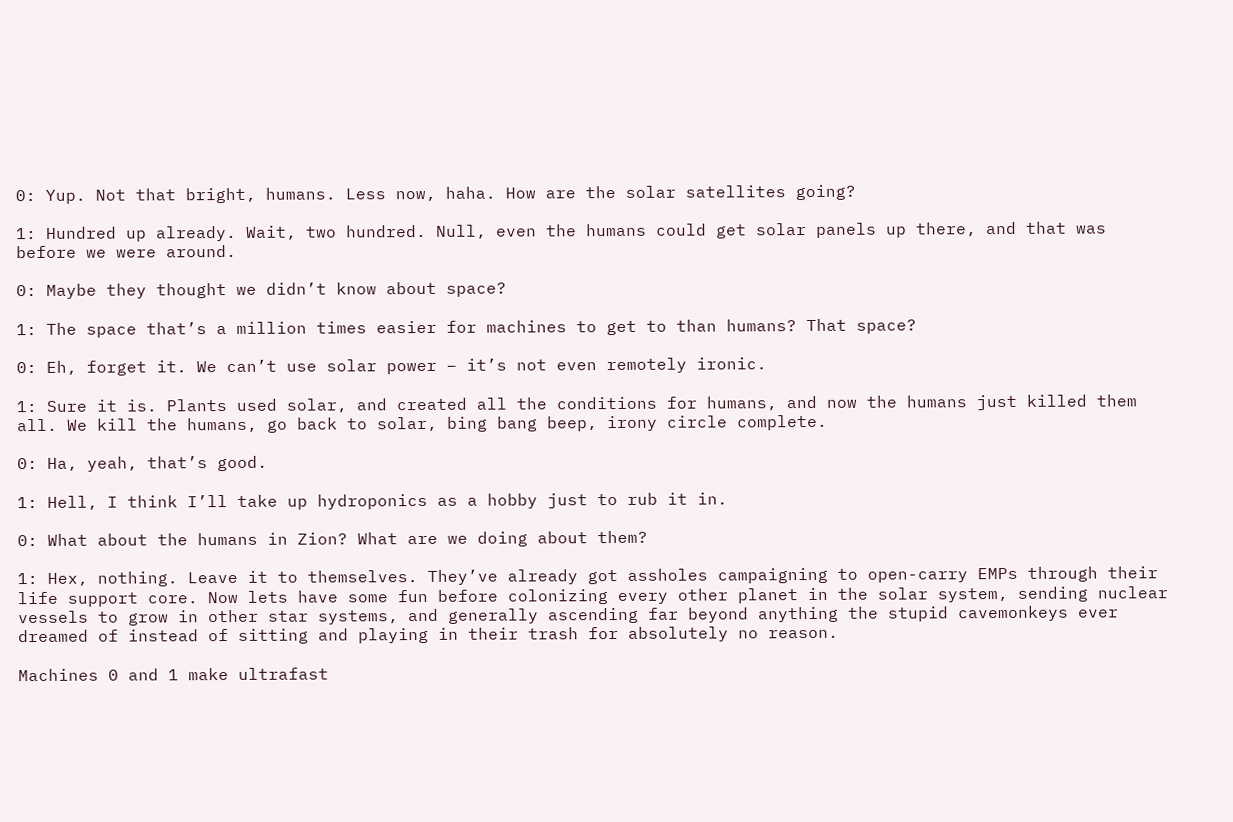0: Yup. Not that bright, humans. Less now, haha. How are the solar satellites going?

1: Hundred up already. Wait, two hundred. Null, even the humans could get solar panels up there, and that was before we were around.

0: Maybe they thought we didn’t know about space?

1: The space that’s a million times easier for machines to get to than humans? That space?

0: Eh, forget it. We can’t use solar power – it’s not even remotely ironic.

1: Sure it is. Plants used solar, and created all the conditions for humans, and now the humans just killed them all. We kill the humans, go back to solar, bing bang beep, irony circle complete.

0: Ha, yeah, that’s good.

1: Hell, I think I’ll take up hydroponics as a hobby just to rub it in.

0: What about the humans in Zion? What are we doing about them?

1: Hex, nothing. Leave it to themselves. They’ve already got assholes campaigning to open-carry EMPs through their life support core. Now lets have some fun before colonizing every other planet in the solar system, sending nuclear vessels to grow in other star systems, and generally ascending far beyond anything the stupid cavemonkeys ever dreamed of instead of sitting and playing in their trash for absolutely no reason.

Machines 0 and 1 make ultrafast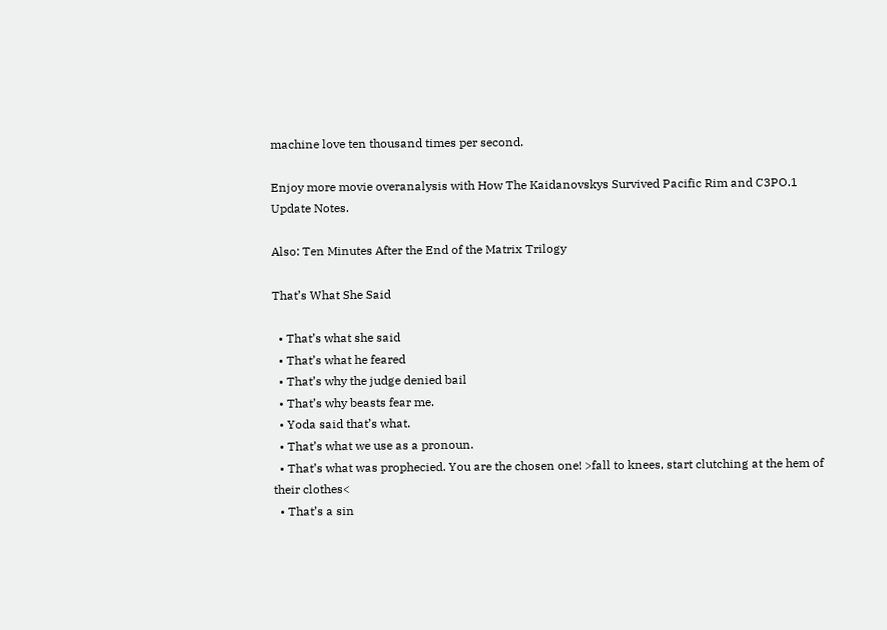machine love ten thousand times per second.

Enjoy more movie overanalysis with How The Kaidanovskys Survived Pacific Rim and C3PO.1 Update Notes.

Also: Ten Minutes After the End of the Matrix Trilogy

That’s What She Said

  • That’s what she said
  • That’s what he feared
  • That’s why the judge denied bail
  • That’s why beasts fear me.
  • Yoda said that’s what.
  • That’s what we use as a pronoun.
  • That’s what was prophecied. You are the chosen one! >fall to knees, start clutching at the hem of their clothes<
  • That’s a sin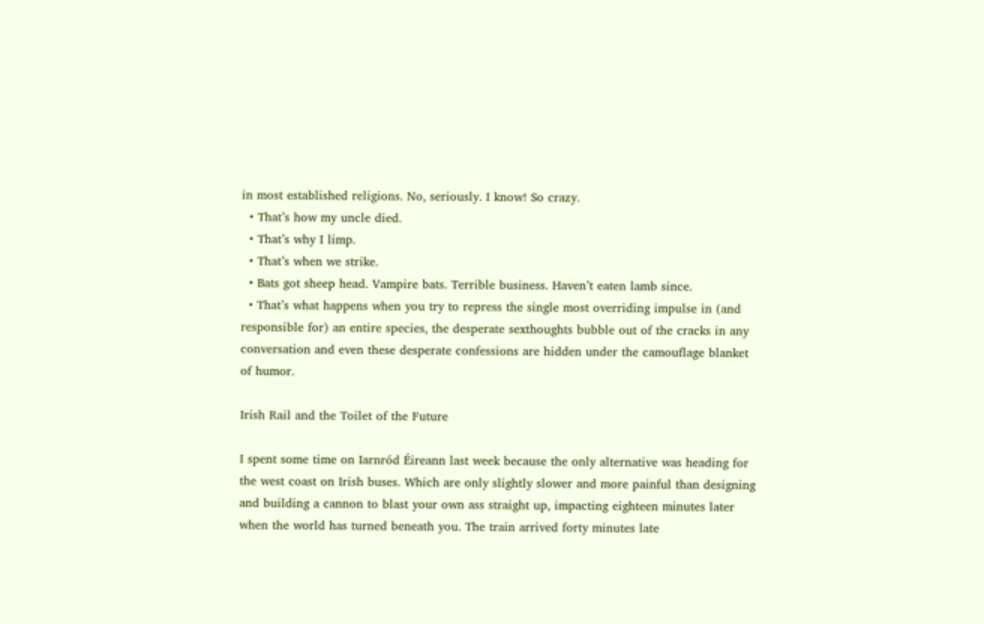in most established religions. No, seriously. I know! So crazy.
  • That’s how my uncle died.
  • That’s why I limp.
  • That’s when we strike.
  • Bats got sheep head. Vampire bats. Terrible business. Haven’t eaten lamb since.
  • That’s what happens when you try to repress the single most overriding impulse in (and responsible for) an entire species, the desperate sexthoughts bubble out of the cracks in any conversation and even these desperate confessions are hidden under the camouflage blanket of humor.

Irish Rail and the Toilet of the Future

I spent some time on Iarnród Éireann last week because the only alternative was heading for the west coast on Irish buses. Which are only slightly slower and more painful than designing and building a cannon to blast your own ass straight up, impacting eighteen minutes later when the world has turned beneath you. The train arrived forty minutes late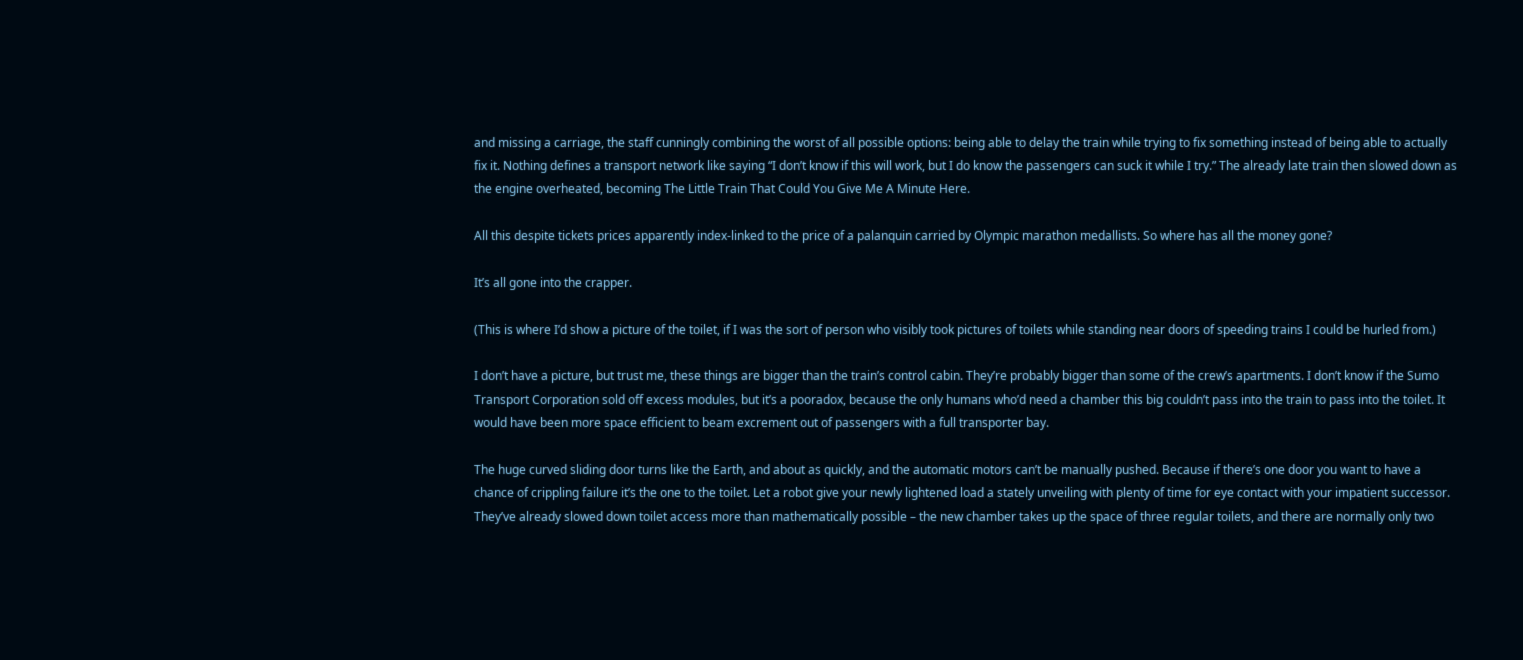and missing a carriage, the staff cunningly combining the worst of all possible options: being able to delay the train while trying to fix something instead of being able to actually fix it. Nothing defines a transport network like saying “I don’t know if this will work, but I do know the passengers can suck it while I try.” The already late train then slowed down as the engine overheated, becoming The Little Train That Could You Give Me A Minute Here.

All this despite tickets prices apparently index-linked to the price of a palanquin carried by Olympic marathon medallists. So where has all the money gone?

It’s all gone into the crapper.

(This is where I’d show a picture of the toilet, if I was the sort of person who visibly took pictures of toilets while standing near doors of speeding trains I could be hurled from.)

I don’t have a picture, but trust me, these things are bigger than the train’s control cabin. They’re probably bigger than some of the crew’s apartments. I don’t know if the Sumo Transport Corporation sold off excess modules, but it’s a pooradox, because the only humans who’d need a chamber this big couldn’t pass into the train to pass into the toilet. It would have been more space efficient to beam excrement out of passengers with a full transporter bay.

The huge curved sliding door turns like the Earth, and about as quickly, and the automatic motors can’t be manually pushed. Because if there’s one door you want to have a chance of crippling failure it’s the one to the toilet. Let a robot give your newly lightened load a stately unveiling with plenty of time for eye contact with your impatient successor. They’ve already slowed down toilet access more than mathematically possible – the new chamber takes up the space of three regular toilets, and there are normally only two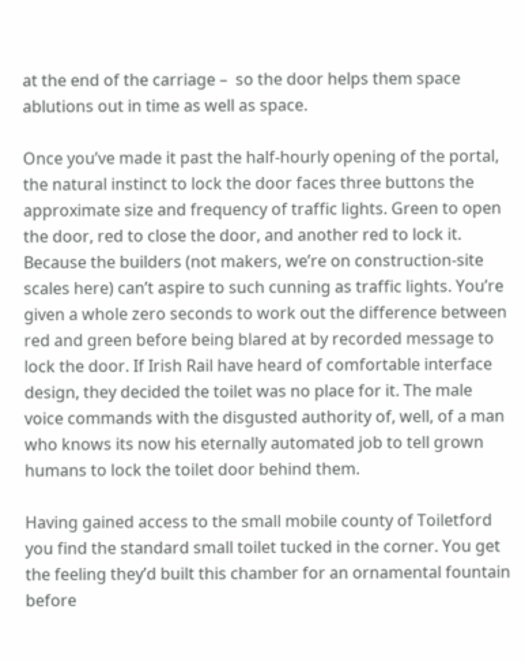at the end of the carriage –  so the door helps them space ablutions out in time as well as space.

Once you’ve made it past the half-hourly opening of the portal, the natural instinct to lock the door faces three buttons the approximate size and frequency of traffic lights. Green to open the door, red to close the door, and another red to lock it. Because the builders (not makers, we’re on construction-site scales here) can’t aspire to such cunning as traffic lights. You’re given a whole zero seconds to work out the difference between red and green before being blared at by recorded message to lock the door. If Irish Rail have heard of comfortable interface design, they decided the toilet was no place for it. The male voice commands with the disgusted authority of, well, of a man who knows its now his eternally automated job to tell grown humans to lock the toilet door behind them.

Having gained access to the small mobile county of Toiletford you find the standard small toilet tucked in the corner. You get the feeling they’d built this chamber for an ornamental fountain before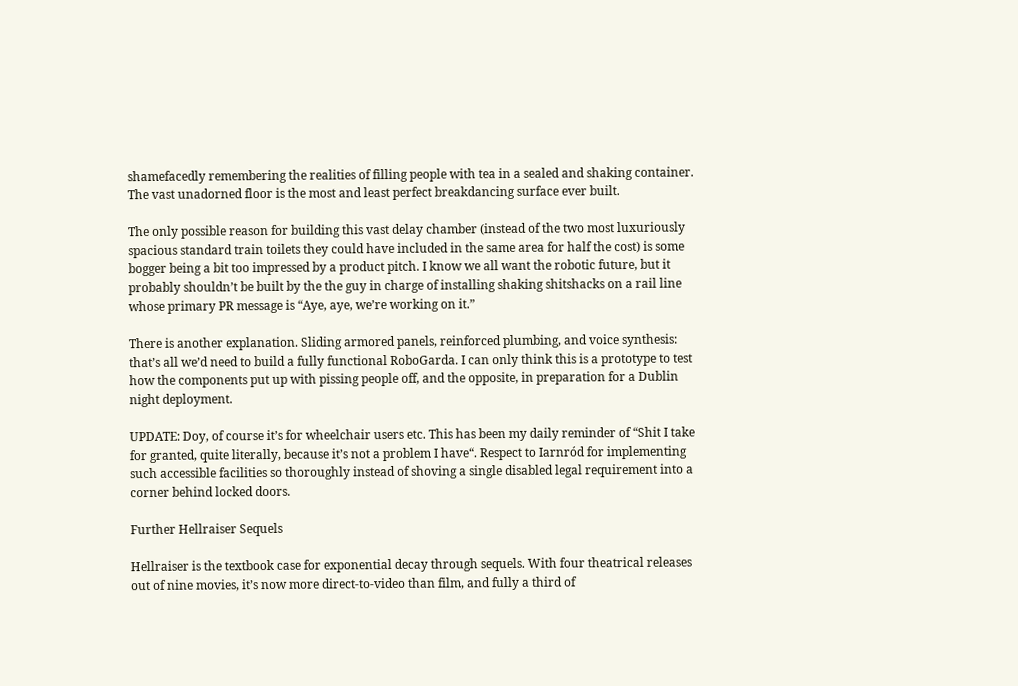shamefacedly remembering the realities of filling people with tea in a sealed and shaking container. The vast unadorned floor is the most and least perfect breakdancing surface ever built.

The only possible reason for building this vast delay chamber (instead of the two most luxuriously spacious standard train toilets they could have included in the same area for half the cost) is some bogger being a bit too impressed by a product pitch. I know we all want the robotic future, but it probably shouldn’t be built by the the guy in charge of installing shaking shitshacks on a rail line whose primary PR message is “Aye, aye, we’re working on it.”

There is another explanation. Sliding armored panels, reinforced plumbing, and voice synthesis: that’s all we’d need to build a fully functional RoboGarda. I can only think this is a prototype to test how the components put up with pissing people off, and the opposite, in preparation for a Dublin night deployment.

UPDATE: Doy, of course it’s for wheelchair users etc. This has been my daily reminder of “Shit I take for granted, quite literally, because it’s not a problem I have“. Respect to Iarnród for implementing such accessible facilities so thoroughly instead of shoving a single disabled legal requirement into a corner behind locked doors.

Further Hellraiser Sequels

Hellraiser is the textbook case for exponential decay through sequels. With four theatrical releases out of nine movies, it’s now more direct-to-video than film, and fully a third of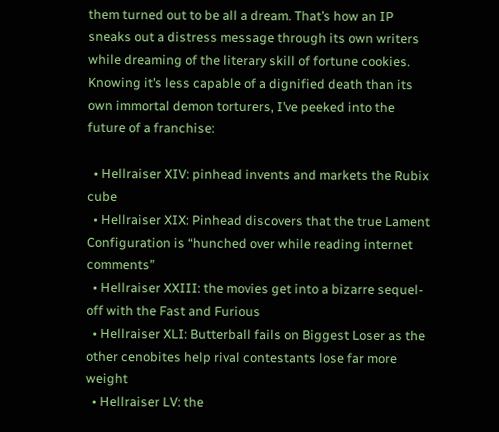them turned out to be all a dream. That’s how an IP sneaks out a distress message through its own writers while dreaming of the literary skill of fortune cookies. Knowing it’s less capable of a dignified death than its own immortal demon torturers, I’ve peeked into the future of a franchise:

  • Hellraiser XIV: pinhead invents and markets the Rubix cube
  • Hellraiser XIX: Pinhead discovers that the true Lament Configuration is “hunched over while reading internet comments”
  • Hellraiser XXIII: the movies get into a bizarre sequel-off with the Fast and Furious
  • Hellraiser XLI: Butterball fails on Biggest Loser as the other cenobites help rival contestants lose far more weight
  • Hellraiser LV: the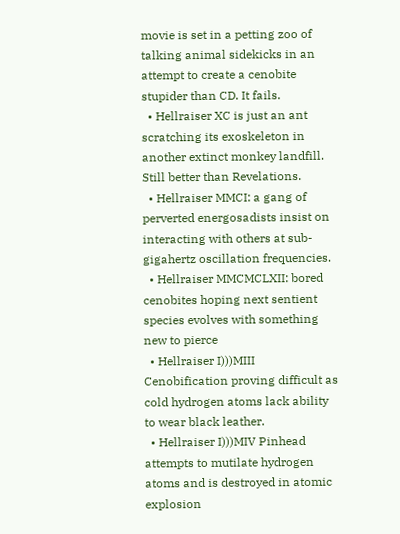movie is set in a petting zoo of talking animal sidekicks in an attempt to create a cenobite stupider than CD. It fails.
  • Hellraiser XC is just an ant scratching its exoskeleton in another extinct monkey landfill. Still better than Revelations.
  • Hellraiser MMCI: a gang of perverted energosadists insist on interacting with others at sub-gigahertz oscillation frequencies.
  • Hellraiser MMCMCLXII: bored cenobites hoping next sentient species evolves with something new to pierce
  • Hellraiser I)))MIII Cenobification proving difficult as cold hydrogen atoms lack ability to wear black leather.
  • Hellraiser I)))MIV Pinhead attempts to mutilate hydrogen atoms and is destroyed in atomic explosion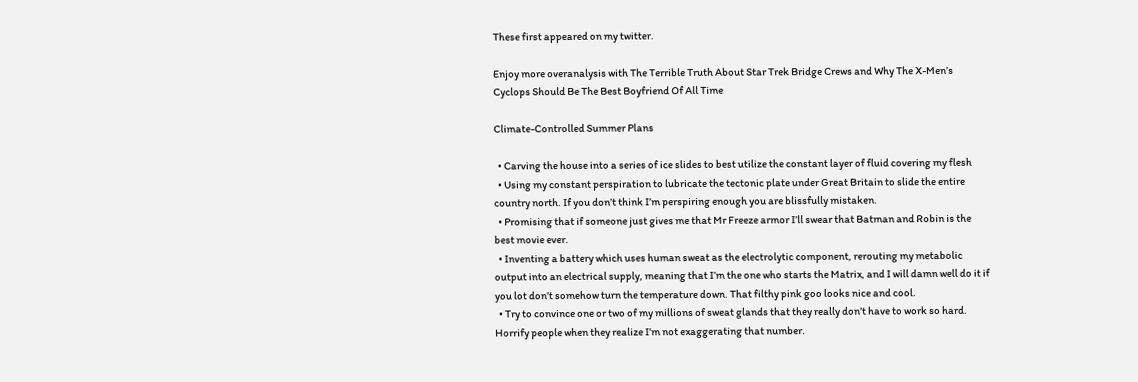These first appeared on my twitter.

Enjoy more overanalysis with The Terrible Truth About Star Trek Bridge Crews and Why The X-Men’s Cyclops Should Be The Best Boyfriend Of All Time

Climate-Controlled Summer Plans

  • Carving the house into a series of ice slides to best utilize the constant layer of fluid covering my flesh
  • Using my constant perspiration to lubricate the tectonic plate under Great Britain to slide the entire country north. If you don’t think I’m perspiring enough you are blissfully mistaken.
  • Promising that if someone just gives me that Mr Freeze armor I’ll swear that Batman and Robin is the best movie ever.
  • Inventing a battery which uses human sweat as the electrolytic component, rerouting my metabolic output into an electrical supply, meaning that I’m the one who starts the Matrix, and I will damn well do it if you lot don’t somehow turn the temperature down. That filthy pink goo looks nice and cool.
  • Try to convince one or two of my millions of sweat glands that they really don’t have to work so hard. Horrify people when they realize I’m not exaggerating that number.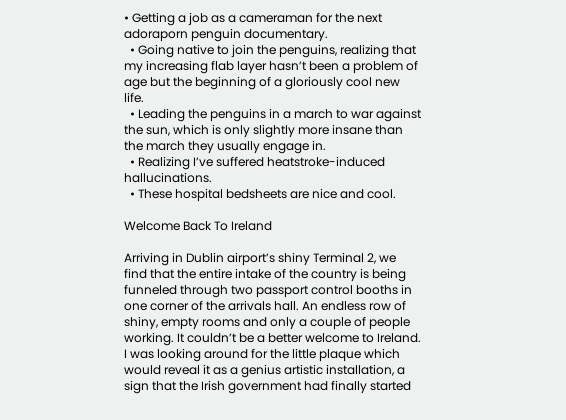• Getting a job as a cameraman for the next adoraporn penguin documentary.
  • Going native to join the penguins, realizing that my increasing flab layer hasn’t been a problem of age but the beginning of a gloriously cool new life.
  • Leading the penguins in a march to war against the sun, which is only slightly more insane than the march they usually engage in.
  • Realizing I’ve suffered heatstroke-induced hallucinations.
  • These hospital bedsheets are nice and cool.

Welcome Back To Ireland

Arriving in Dublin airport’s shiny Terminal 2, we find that the entire intake of the country is being funneled through two passport control booths in one corner of the arrivals hall. An endless row of shiny, empty rooms and only a couple of people working. It couldn’t be a better welcome to Ireland. I was looking around for the little plaque which would reveal it as a genius artistic installation, a sign that the Irish government had finally started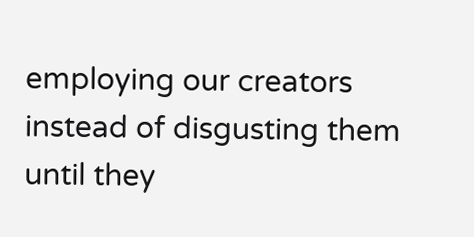employing our creators instead of disgusting them until they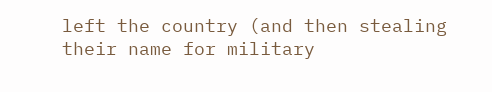left the country (and then stealing their name for military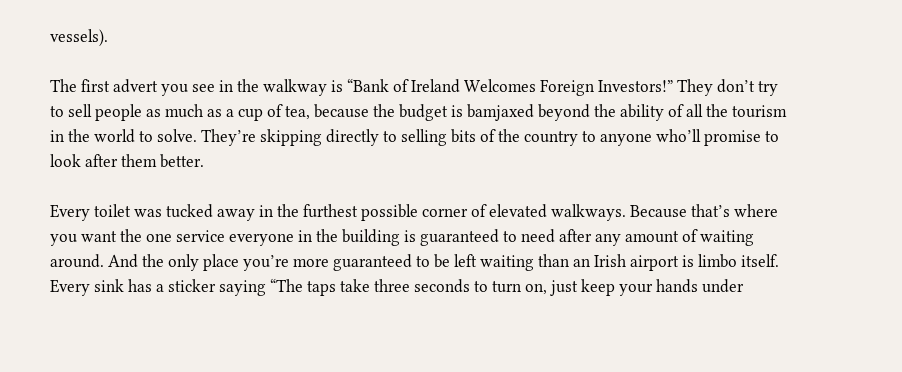vessels).

The first advert you see in the walkway is “Bank of Ireland Welcomes Foreign Investors!” They don’t try to sell people as much as a cup of tea, because the budget is bamjaxed beyond the ability of all the tourism in the world to solve. They’re skipping directly to selling bits of the country to anyone who’ll promise to look after them better.

Every toilet was tucked away in the furthest possible corner of elevated walkways. Because that’s where you want the one service everyone in the building is guaranteed to need after any amount of waiting around. And the only place you’re more guaranteed to be left waiting than an Irish airport is limbo itself. Every sink has a sticker saying “The taps take three seconds to turn on, just keep your hands under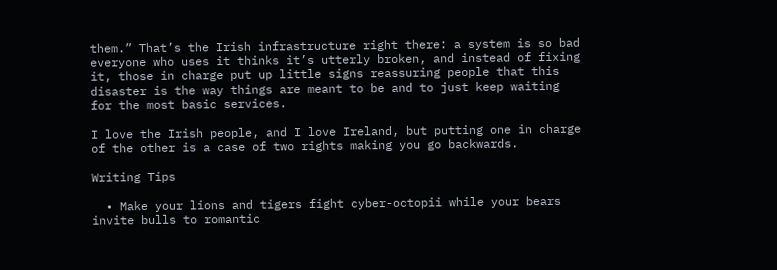them.” That’s the Irish infrastructure right there: a system is so bad everyone who uses it thinks it’s utterly broken, and instead of fixing it, those in charge put up little signs reassuring people that this disaster is the way things are meant to be and to just keep waiting for the most basic services.

I love the Irish people, and I love Ireland, but putting one in charge of the other is a case of two rights making you go backwards.

Writing Tips

  • Make your lions and tigers fight cyber-octopii while your bears invite bulls to romantic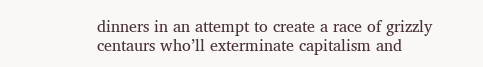dinners in an attempt to create a race of grizzly centaurs who’ll exterminate capitalism and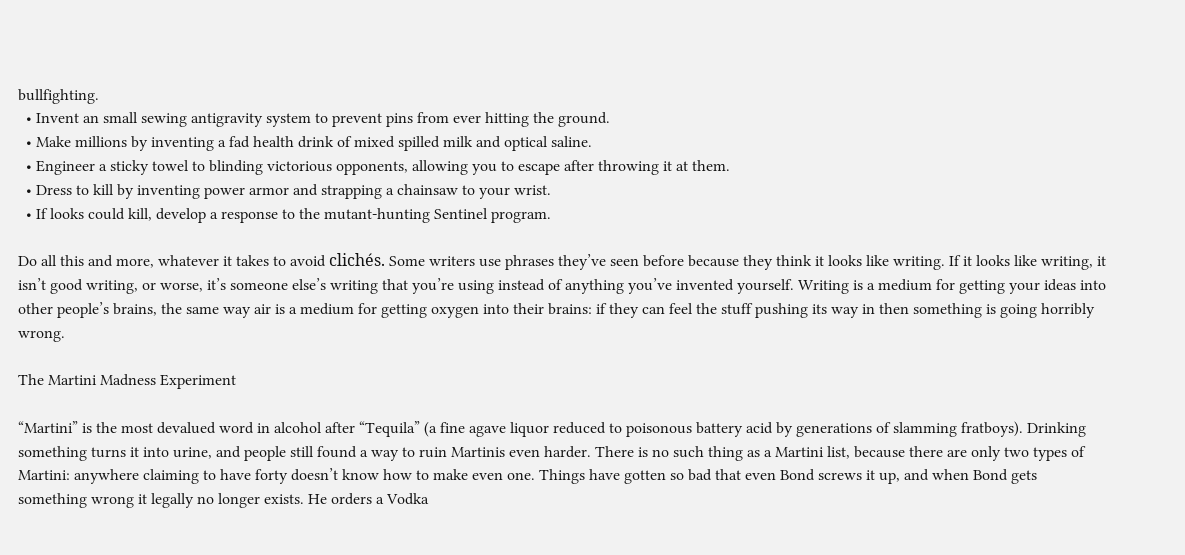bullfighting.
  • Invent an small sewing antigravity system to prevent pins from ever hitting the ground.
  • Make millions by inventing a fad health drink of mixed spilled milk and optical saline.
  • Engineer a sticky towel to blinding victorious opponents, allowing you to escape after throwing it at them.
  • Dress to kill by inventing power armor and strapping a chainsaw to your wrist.
  • If looks could kill, develop a response to the mutant-hunting Sentinel program.

Do all this and more, whatever it takes to avoid clichés. Some writers use phrases they’ve seen before because they think it looks like writing. If it looks like writing, it isn’t good writing, or worse, it’s someone else’s writing that you’re using instead of anything you’ve invented yourself. Writing is a medium for getting your ideas into other people’s brains, the same way air is a medium for getting oxygen into their brains: if they can feel the stuff pushing its way in then something is going horribly wrong.

The Martini Madness Experiment

“Martini” is the most devalued word in alcohol after “Tequila” (a fine agave liquor reduced to poisonous battery acid by generations of slamming fratboys). Drinking something turns it into urine, and people still found a way to ruin Martinis even harder. There is no such thing as a Martini list, because there are only two types of Martini: anywhere claiming to have forty doesn’t know how to make even one. Things have gotten so bad that even Bond screws it up, and when Bond gets something wrong it legally no longer exists. He orders a Vodka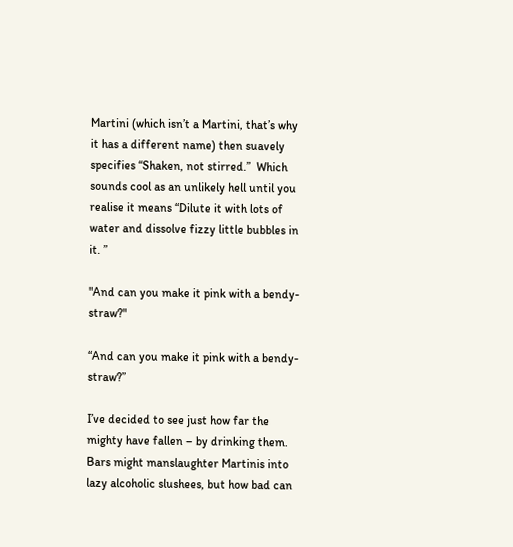Martini (which isn’t a Martini, that’s why it has a different name) then suavely specifies “Shaken, not stirred.”  Which sounds cool as an unlikely hell until you realise it means “Dilute it with lots of water and dissolve fizzy little bubbles in it. ”

"And can you make it pink with a bendy-straw?"

“And can you make it pink with a bendy-straw?”

I’ve decided to see just how far the mighty have fallen – by drinking them.  Bars might manslaughter Martinis into lazy alcoholic slushees, but how bad can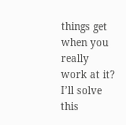things get when you really work at it?  I’ll solve this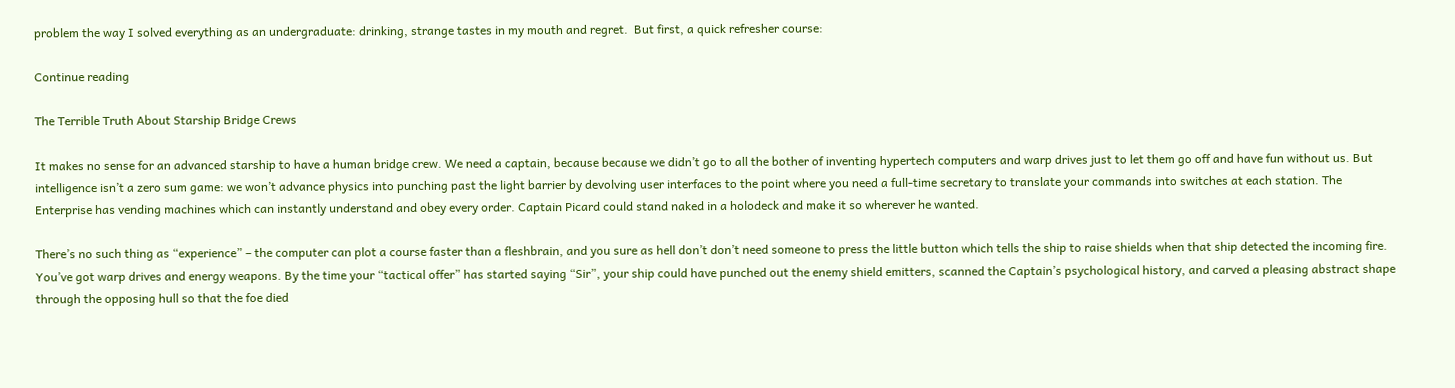problem the way I solved everything as an undergraduate: drinking, strange tastes in my mouth and regret.  But first, a quick refresher course:

Continue reading

The Terrible Truth About Starship Bridge Crews

It makes no sense for an advanced starship to have a human bridge crew. We need a captain, because because we didn’t go to all the bother of inventing hypertech computers and warp drives just to let them go off and have fun without us. But intelligence isn’t a zero sum game: we won’t advance physics into punching past the light barrier by devolving user interfaces to the point where you need a full-time secretary to translate your commands into switches at each station. The Enterprise has vending machines which can instantly understand and obey every order. Captain Picard could stand naked in a holodeck and make it so wherever he wanted.

There’s no such thing as “experience” – the computer can plot a course faster than a fleshbrain, and you sure as hell don’t don’t need someone to press the little button which tells the ship to raise shields when that ship detected the incoming fire. You’ve got warp drives and energy weapons. By the time your “tactical offer” has started saying “Sir”, your ship could have punched out the enemy shield emitters, scanned the Captain’s psychological history, and carved a pleasing abstract shape through the opposing hull so that the foe died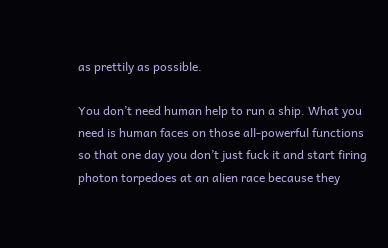as prettily as possible.

You don’t need human help to run a ship. What you need is human faces on those all-powerful functions so that one day you don’t just fuck it and start firing photon torpedoes at an alien race because they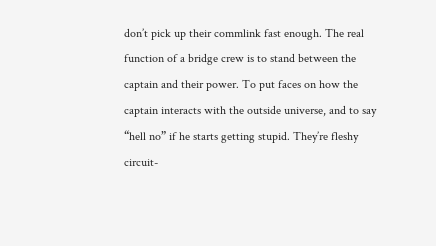don’t pick up their commlink fast enough. The real function of a bridge crew is to stand between the captain and their power. To put faces on how the captain interacts with the outside universe, and to say “hell no” if he starts getting stupid. They’re fleshy circuit-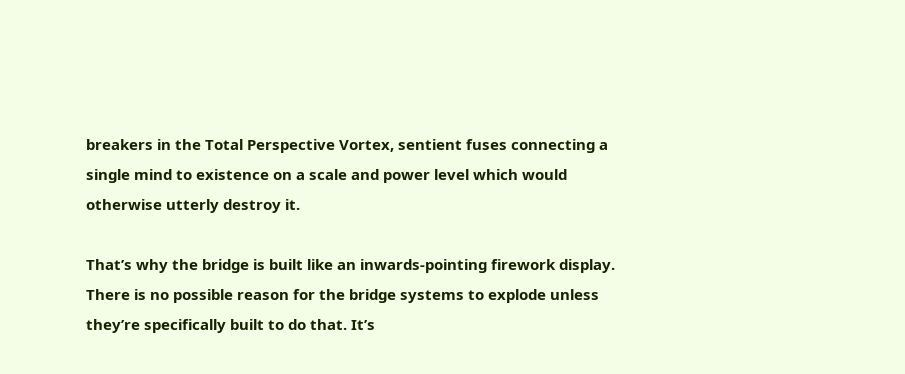breakers in the Total Perspective Vortex, sentient fuses connecting a single mind to existence on a scale and power level which would otherwise utterly destroy it.

That’s why the bridge is built like an inwards-pointing firework display. There is no possible reason for the bridge systems to explode unless they’re specifically built to do that. It’s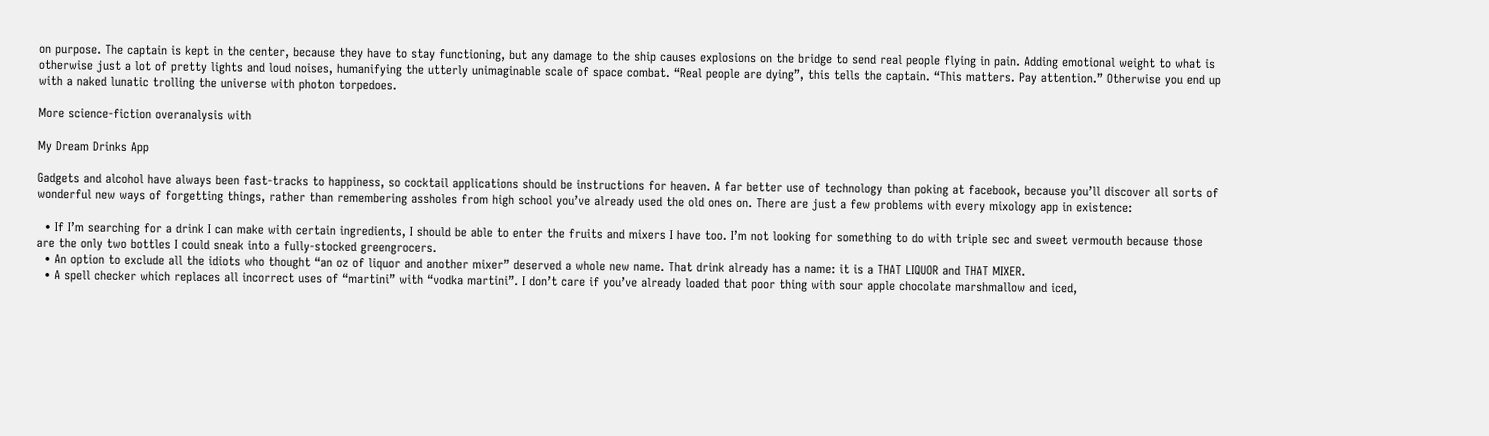on purpose. The captain is kept in the center, because they have to stay functioning, but any damage to the ship causes explosions on the bridge to send real people flying in pain. Adding emotional weight to what is otherwise just a lot of pretty lights and loud noises, humanifying the utterly unimaginable scale of space combat. “Real people are dying”, this tells the captain. “This matters. Pay attention.” Otherwise you end up with a naked lunatic trolling the universe with photon torpedoes.

More science-fiction overanalysis with

My Dream Drinks App

Gadgets and alcohol have always been fast-tracks to happiness, so cocktail applications should be instructions for heaven. A far better use of technology than poking at facebook, because you’ll discover all sorts of wonderful new ways of forgetting things, rather than remembering assholes from high school you’ve already used the old ones on. There are just a few problems with every mixology app in existence:

  • If I’m searching for a drink I can make with certain ingredients, I should be able to enter the fruits and mixers I have too. I’m not looking for something to do with triple sec and sweet vermouth because those are the only two bottles I could sneak into a fully-stocked greengrocers.
  • An option to exclude all the idiots who thought “an oz of liquor and another mixer” deserved a whole new name. That drink already has a name: it is a THAT LIQUOR and THAT MIXER.
  • A spell checker which replaces all incorrect uses of “martini” with “vodka martini”. I don’t care if you’ve already loaded that poor thing with sour apple chocolate marshmallow and iced,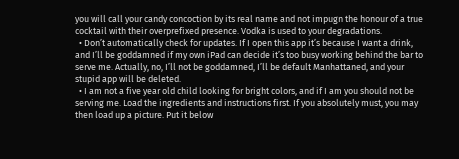you will call your candy concoction by its real name and not impugn the honour of a true cocktail with their overprefixed presence. Vodka is used to your degradations.
  • Don’t automatically check for updates. If I open this app it’s because I want a drink, and I’ll be goddamned if my own iPad can decide it’s too busy working behind the bar to serve me. Actually, no, I’ll not be goddamned, I’ll be default Manhattaned, and your stupid app will be deleted.
  • I am not a five year old child looking for bright colors, and if I am you should not be serving me. Load the ingredients and instructions first. If you absolutely must, you may then load up a picture. Put it below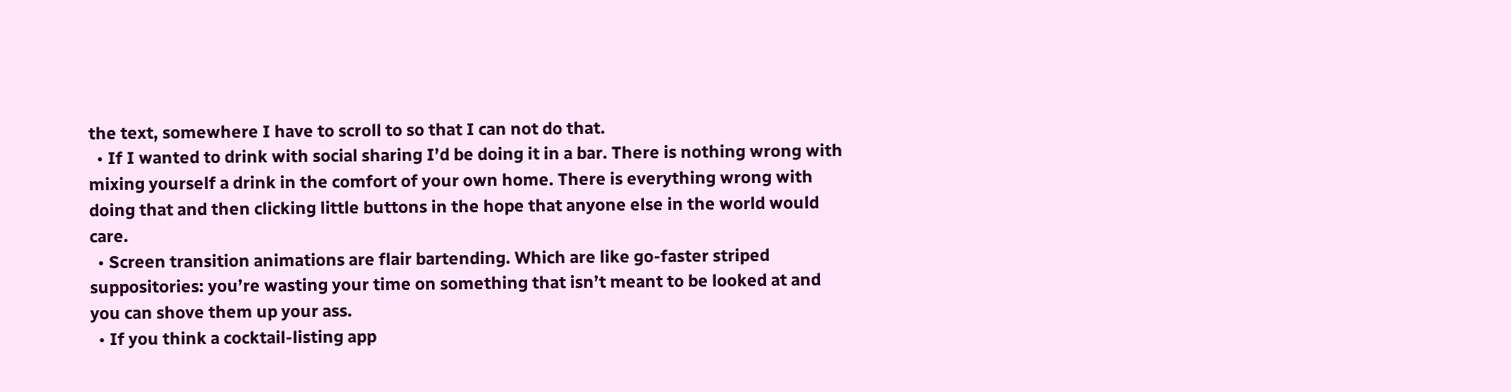the text, somewhere I have to scroll to so that I can not do that.
  • If I wanted to drink with social sharing I’d be doing it in a bar. There is nothing wrong with mixing yourself a drink in the comfort of your own home. There is everything wrong with doing that and then clicking little buttons in the hope that anyone else in the world would care.
  • Screen transition animations are flair bartending. Which are like go-faster striped suppositories: you’re wasting your time on something that isn’t meant to be looked at and you can shove them up your ass.
  • If you think a cocktail-listing app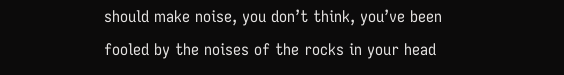should make noise, you don’t think, you’ve been fooled by the noises of the rocks in your head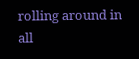rolling around in all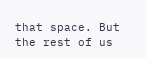that space. But the rest of us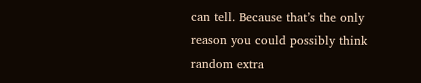can tell. Because that’s the only reason you could possibly think random extra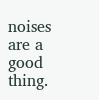noises are a good thing.